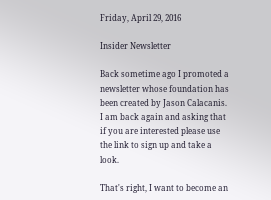Friday, April 29, 2016

Insider Newsletter

Back sometime ago I promoted a newsletter whose foundation has been created by Jason Calacanis. I am back again and asking that if you are interested please use the link to sign up and take a look.

That's right, I want to become an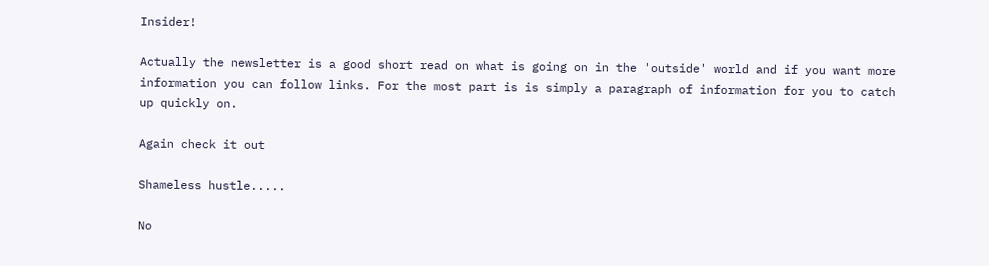Insider!

Actually the newsletter is a good short read on what is going on in the 'outside' world and if you want more information you can follow links. For the most part is is simply a paragraph of information for you to catch up quickly on.

Again check it out

Shameless hustle.....

No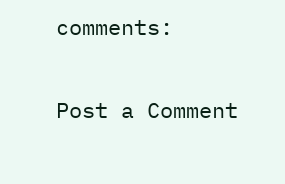comments:

Post a Comment